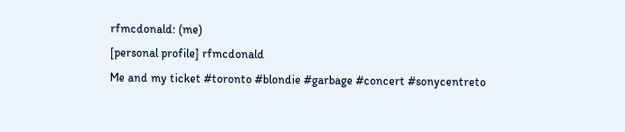rfmcdonald: (me)
[personal profile] rfmcdonald
Me and my ticket #toronto #blondie #garbage #concert #sonycentreto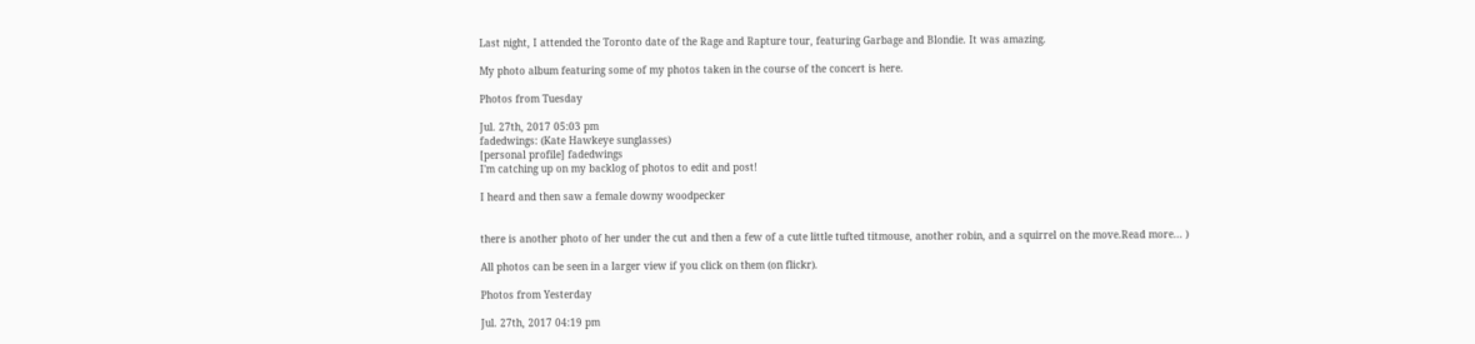Last night, I attended the Toronto date of the Rage and Rapture tour, featuring Garbage and Blondie. It was amazing.

My photo album featuring some of my photos taken in the course of the concert is here.

Photos from Tuesday

Jul. 27th, 2017 05:03 pm
fadedwings: (Kate Hawkeye sunglasses)
[personal profile] fadedwings
I'm catching up on my backlog of photos to edit and post!

I heard and then saw a female downy woodpecker


there is another photo of her under the cut and then a few of a cute little tufted titmouse, another robin, and a squirrel on the move.Read more... )

All photos can be seen in a larger view if you click on them (on flickr).

Photos from Yesterday

Jul. 27th, 2017 04:19 pm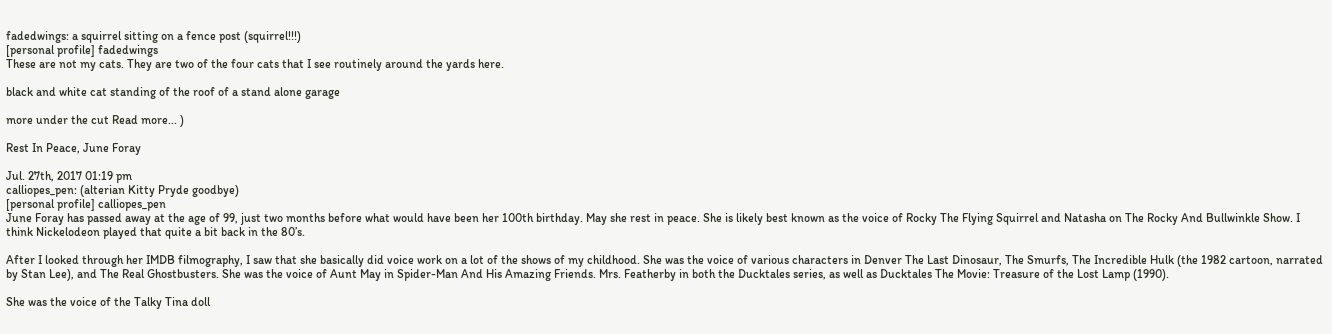fadedwings: a squirrel sitting on a fence post (squirrel!!!)
[personal profile] fadedwings
These are not my cats. They are two of the four cats that I see routinely around the yards here.

black and white cat standing of the roof of a stand alone garage

more under the cut Read more... )

Rest In Peace, June Foray

Jul. 27th, 2017 01:19 pm
calliopes_pen: (alterian Kitty Pryde goodbye)
[personal profile] calliopes_pen
June Foray has passed away at the age of 99, just two months before what would have been her 100th birthday. May she rest in peace. She is likely best known as the voice of Rocky The Flying Squirrel and Natasha on The Rocky And Bullwinkle Show. I think Nickelodeon played that quite a bit back in the 80’s.

After I looked through her IMDB filmography, I saw that she basically did voice work on a lot of the shows of my childhood. She was the voice of various characters in Denver The Last Dinosaur, The Smurfs, The Incredible Hulk (the 1982 cartoon, narrated by Stan Lee), and The Real Ghostbusters. She was the voice of Aunt May in Spider-Man And His Amazing Friends. Mrs. Featherby in both the Ducktales series, as well as Ducktales The Movie: Treasure of the Lost Lamp (1990).

She was the voice of the Talky Tina doll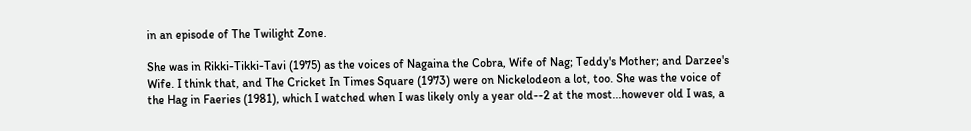in an episode of The Twilight Zone.

She was in Rikki-Tikki-Tavi (1975) as the voices of Nagaina the Cobra, Wife of Nag; Teddy's Mother; and Darzee's Wife. I think that, and The Cricket In Times Square (1973) were on Nickelodeon a lot, too. She was the voice of the Hag in Faeries (1981), which I watched when I was likely only a year old--2 at the most...however old I was, a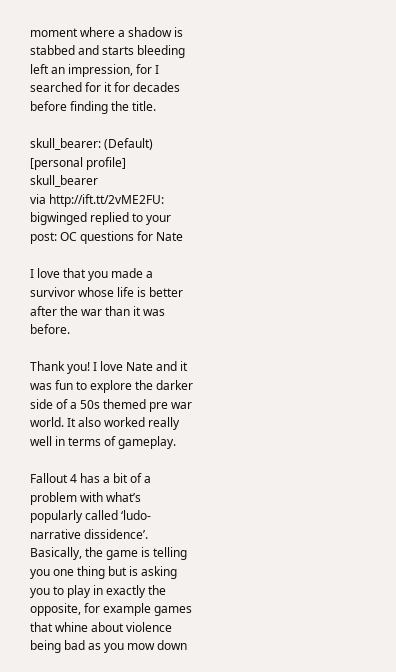moment where a shadow is stabbed and starts bleeding left an impression, for I searched for it for decades before finding the title.

skull_bearer: (Default)
[personal profile] skull_bearer
via http://ift.tt/2vME2FU:
bigwinged replied to your post: OC questions for Nate

I love that you made a survivor whose life is better after the war than it was before.

Thank you! I love Nate and it was fun to explore the darker side of a 50s themed pre war world. It also worked really well in terms of gameplay.

Fallout 4 has a bit of a problem with what’s popularly called ‘ludo-narrative dissidence’. Basically, the game is telling you one thing but is asking you to play in exactly the opposite, for example games that whine about violence being bad as you mow down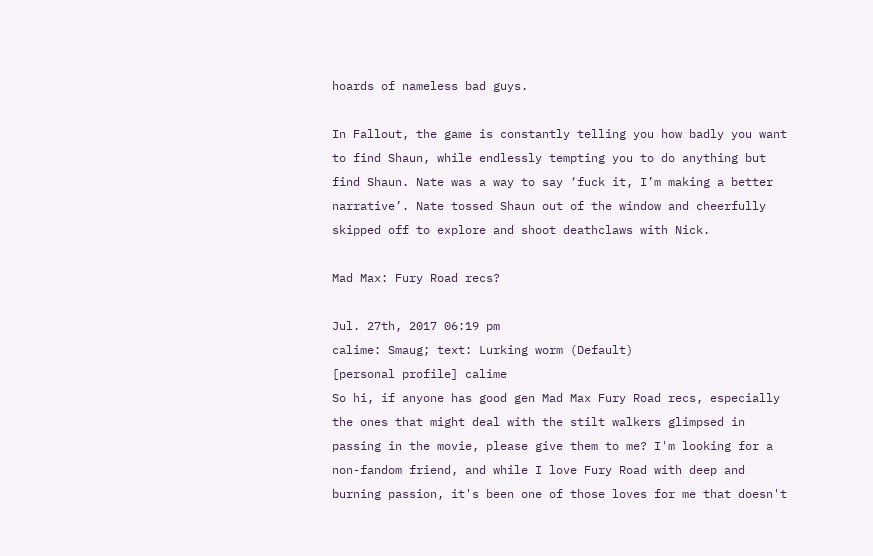hoards of nameless bad guys.

In Fallout, the game is constantly telling you how badly you want to find Shaun, while endlessly tempting you to do anything but find Shaun. Nate was a way to say ‘fuck it, I’m making a better narrative’. Nate tossed Shaun out of the window and cheerfully skipped off to explore and shoot deathclaws with Nick.

Mad Max: Fury Road recs?

Jul. 27th, 2017 06:19 pm
calime: Smaug; text: Lurking worm (Default)
[personal profile] calime
So hi, if anyone has good gen Mad Max Fury Road recs, especially the ones that might deal with the stilt walkers glimpsed in passing in the movie, please give them to me? I'm looking for a non-fandom friend, and while I love Fury Road with deep and burning passion, it's been one of those loves for me that doesn't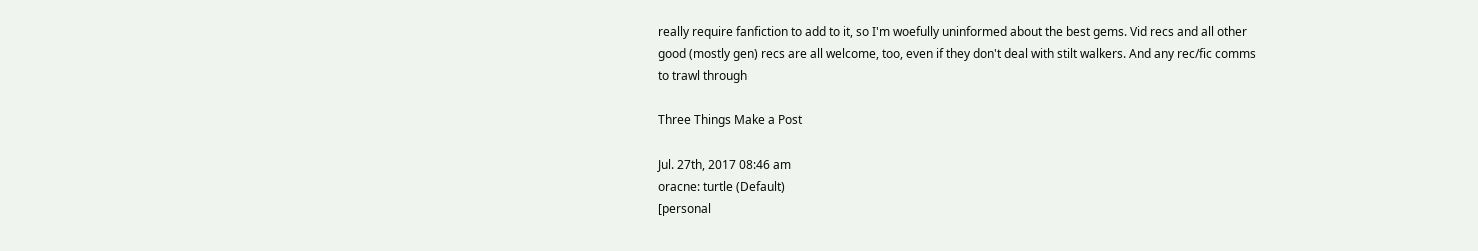really require fanfiction to add to it, so I'm woefully uninformed about the best gems. Vid recs and all other good (mostly gen) recs are all welcome, too, even if they don't deal with stilt walkers. And any rec/fic comms to trawl through

Three Things Make a Post

Jul. 27th, 2017 08:46 am
oracne: turtle (Default)
[personal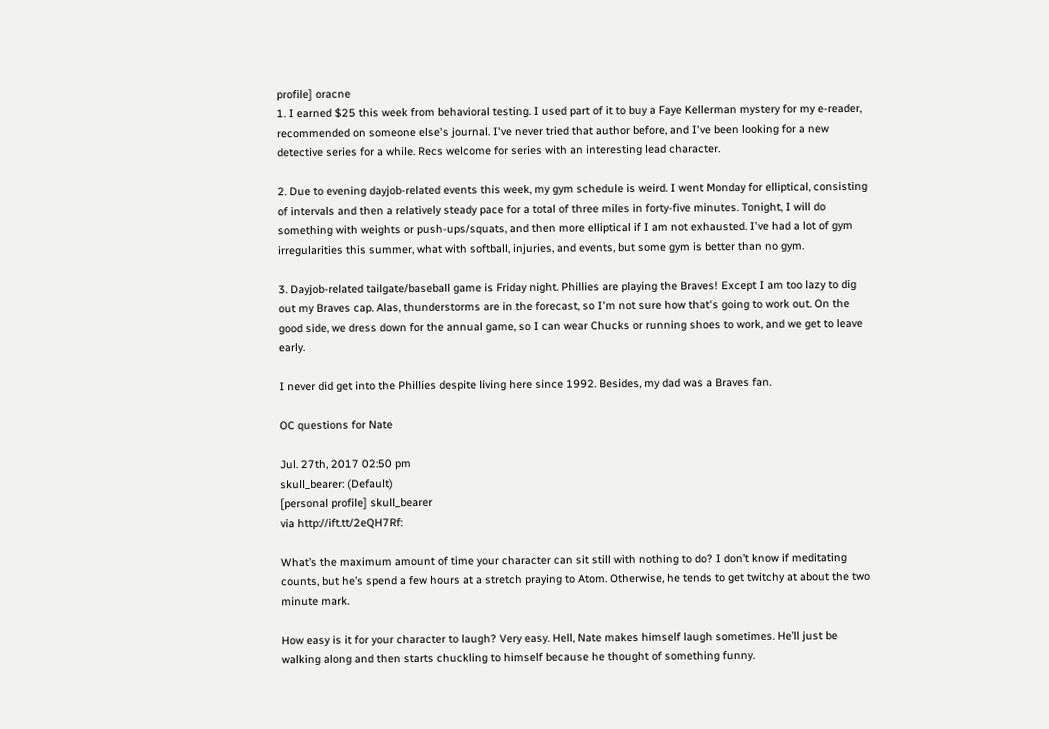profile] oracne
1. I earned $25 this week from behavioral testing. I used part of it to buy a Faye Kellerman mystery for my e-reader, recommended on someone else's journal. I've never tried that author before, and I've been looking for a new detective series for a while. Recs welcome for series with an interesting lead character.

2. Due to evening dayjob-related events this week, my gym schedule is weird. I went Monday for elliptical, consisting of intervals and then a relatively steady pace for a total of three miles in forty-five minutes. Tonight, I will do something with weights or push-ups/squats, and then more elliptical if I am not exhausted. I've had a lot of gym irregularities this summer, what with softball, injuries, and events, but some gym is better than no gym.

3. Dayjob-related tailgate/baseball game is Friday night. Phillies are playing the Braves! Except I am too lazy to dig out my Braves cap. Alas, thunderstorms are in the forecast, so I'm not sure how that's going to work out. On the good side, we dress down for the annual game, so I can wear Chucks or running shoes to work, and we get to leave early.

I never did get into the Phillies despite living here since 1992. Besides, my dad was a Braves fan.

OC questions for Nate

Jul. 27th, 2017 02:50 pm
skull_bearer: (Default)
[personal profile] skull_bearer
via http://ift.tt/2eQH7Rf:

What’s the maximum amount of time your character can sit still with nothing to do? I don’t know if meditating counts, but he’s spend a few hours at a stretch praying to Atom. Otherwise, he tends to get twitchy at about the two minute mark.

How easy is it for your character to laugh? Very easy. Hell, Nate makes himself laugh sometimes. He’ll just be walking along and then starts chuckling to himself because he thought of something funny.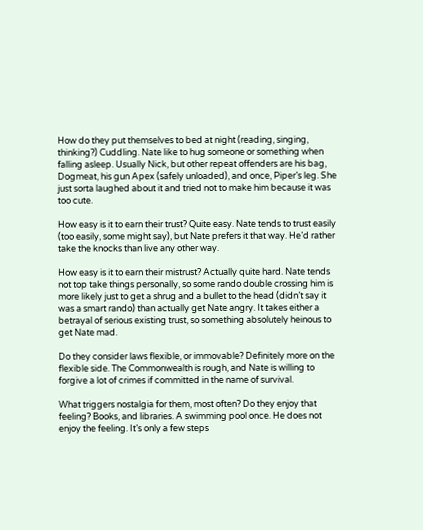How do they put themselves to bed at night (reading, singing, thinking?) Cuddling. Nate like to hug someone or something when falling asleep. Usually Nick, but other repeat offenders are his bag, Dogmeat, his gun Apex (safely unloaded), and once, Piper’s leg. She just sorta laughed about it and tried not to make him because it was too cute.

How easy is it to earn their trust? Quite easy. Nate tends to trust easily (too easily, some might say), but Nate prefers it that way. He’d rather take the knocks than live any other way.

How easy is it to earn their mistrust? Actually quite hard. Nate tends not top take things personally, so some rando double crossing him is more likely just to get a shrug and a bullet to the head (didn’t say it was a smart rando) than actually get Nate angry. It takes either a betrayal of serious existing trust, so something absolutely heinous to get Nate mad.

Do they consider laws flexible, or immovable? Definitely more on the flexible side. The Commonwealth is rough, and Nate is willing to forgive a lot of crimes if committed in the name of survival.

What triggers nostalgia for them, most often? Do they enjoy that feeling? Books, and libraries. A swimming pool once. He does not enjoy the feeling. It’s only a few steps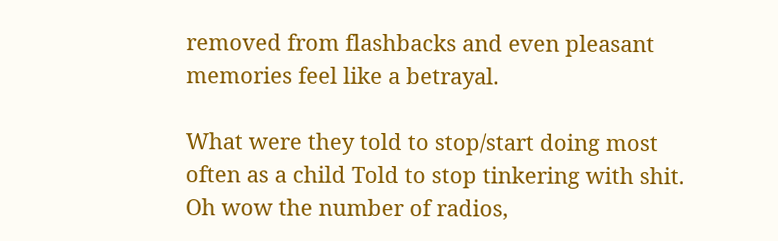removed from flashbacks and even pleasant memories feel like a betrayal.

What were they told to stop/start doing most often as a child Told to stop tinkering with shit. Oh wow the number of radios,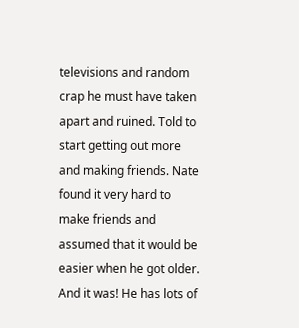televisions and random crap he must have taken apart and ruined. Told to start getting out more and making friends. Nate found it very hard to make friends and assumed that it would be easier when he got older. And it was! He has lots of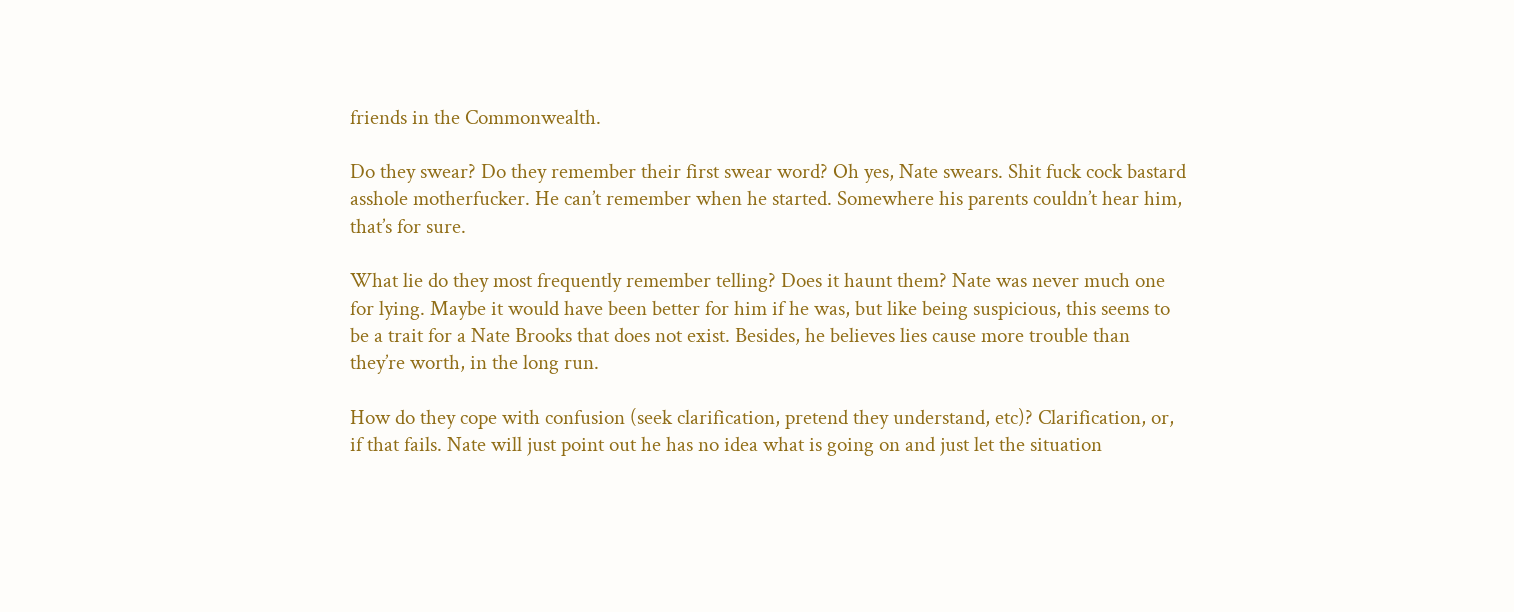friends in the Commonwealth.

Do they swear? Do they remember their first swear word? Oh yes, Nate swears. Shit fuck cock bastard asshole motherfucker. He can’t remember when he started. Somewhere his parents couldn’t hear him, that’s for sure.

What lie do they most frequently remember telling? Does it haunt them? Nate was never much one for lying. Maybe it would have been better for him if he was, but like being suspicious, this seems to be a trait for a Nate Brooks that does not exist. Besides, he believes lies cause more trouble than they’re worth, in the long run.

How do they cope with confusion (seek clarification, pretend they understand, etc)? Clarification, or, if that fails. Nate will just point out he has no idea what is going on and just let the situation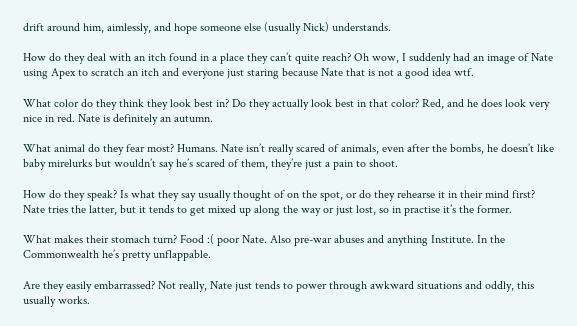drift around him, aimlessly, and hope someone else (usually Nick) understands.

How do they deal with an itch found in a place they can’t quite reach? Oh wow, I suddenly had an image of Nate using Apex to scratch an itch and everyone just staring because Nate that is not a good idea wtf.

What color do they think they look best in? Do they actually look best in that color? Red, and he does look very nice in red. Nate is definitely an autumn.

What animal do they fear most? Humans. Nate isn’t really scared of animals, even after the bombs, he doesn’t like baby mirelurks but wouldn’t say he’s scared of them, they’re just a pain to shoot.

How do they speak? Is what they say usually thought of on the spot, or do they rehearse it in their mind first? Nate tries the latter, but it tends to get mixed up along the way or just lost, so in practise it’s the former.

What makes their stomach turn? Food :( poor Nate. Also pre-war abuses and anything Institute. In the Commonwealth he’s pretty unflappable.

Are they easily embarrassed? Not really, Nate just tends to power through awkward situations and oddly, this usually works.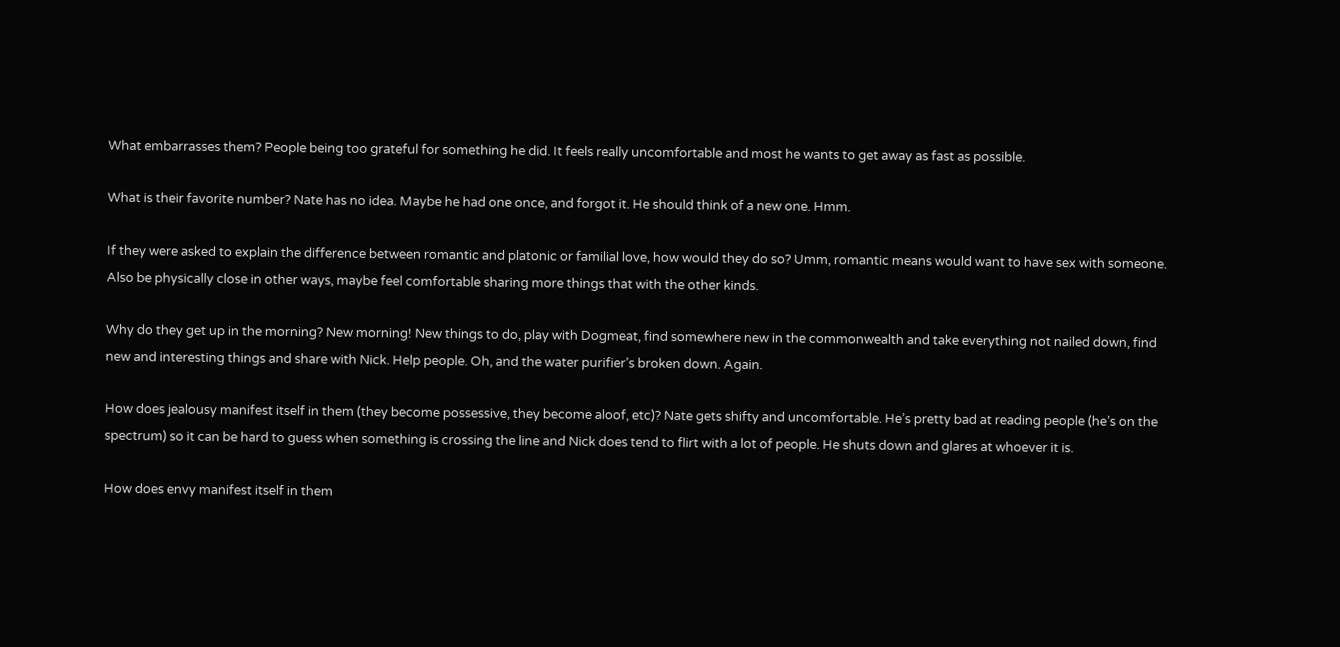What embarrasses them? People being too grateful for something he did. It feels really uncomfortable and most he wants to get away as fast as possible.

What is their favorite number? Nate has no idea. Maybe he had one once, and forgot it. He should think of a new one. Hmm.

If they were asked to explain the difference between romantic and platonic or familial love, how would they do so? Umm, romantic means would want to have sex with someone. Also be physically close in other ways, maybe feel comfortable sharing more things that with the other kinds.

Why do they get up in the morning? New morning! New things to do, play with Dogmeat, find somewhere new in the commonwealth and take everything not nailed down, find new and interesting things and share with Nick. Help people. Oh, and the water purifier’s broken down. Again.

How does jealousy manifest itself in them (they become possessive, they become aloof, etc)? Nate gets shifty and uncomfortable. He’s pretty bad at reading people (he’s on the spectrum) so it can be hard to guess when something is crossing the line and Nick does tend to flirt with a lot of people. He shuts down and glares at whoever it is.

How does envy manifest itself in them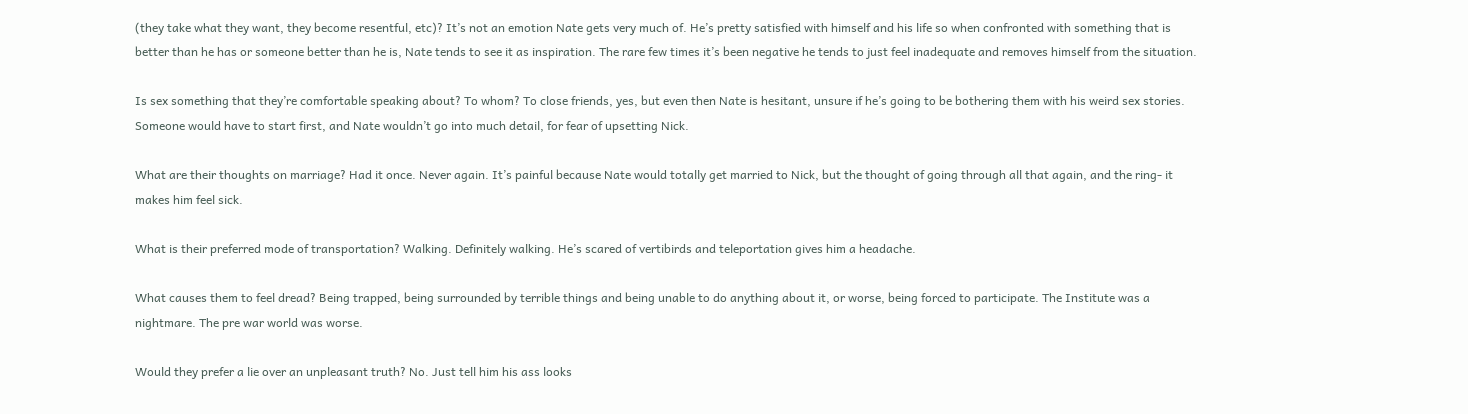(they take what they want, they become resentful, etc)? It’s not an emotion Nate gets very much of. He’s pretty satisfied with himself and his life so when confronted with something that is better than he has or someone better than he is, Nate tends to see it as inspiration. The rare few times it’s been negative he tends to just feel inadequate and removes himself from the situation.

Is sex something that they’re comfortable speaking about? To whom? To close friends, yes, but even then Nate is hesitant, unsure if he’s going to be bothering them with his weird sex stories. Someone would have to start first, and Nate wouldn’t go into much detail, for fear of upsetting Nick.

What are their thoughts on marriage? Had it once. Never again. It’s painful because Nate would totally get married to Nick, but the thought of going through all that again, and the ring- it makes him feel sick.

What is their preferred mode of transportation? Walking. Definitely walking. He’s scared of vertibirds and teleportation gives him a headache.

What causes them to feel dread? Being trapped, being surrounded by terrible things and being unable to do anything about it, or worse, being forced to participate. The Institute was a nightmare. The pre war world was worse.

Would they prefer a lie over an unpleasant truth? No. Just tell him his ass looks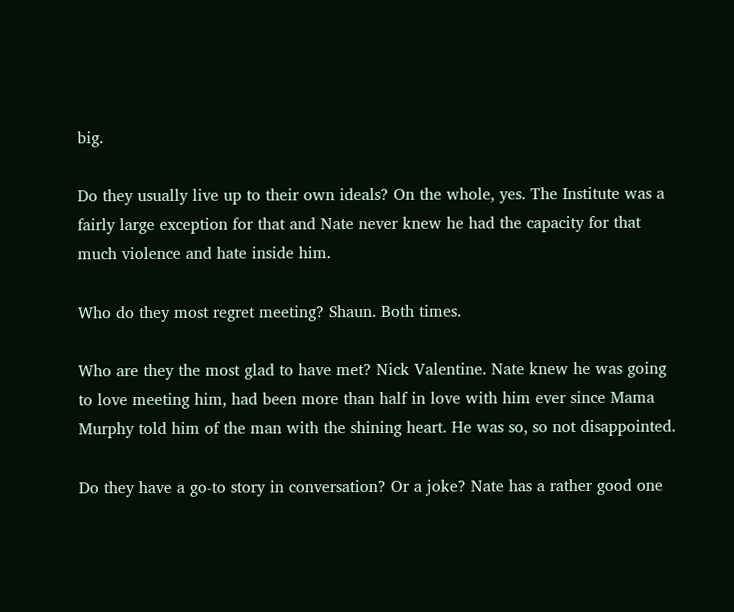big.

Do they usually live up to their own ideals? On the whole, yes. The Institute was a fairly large exception for that and Nate never knew he had the capacity for that much violence and hate inside him.

Who do they most regret meeting? Shaun. Both times.

Who are they the most glad to have met? Nick Valentine. Nate knew he was going to love meeting him, had been more than half in love with him ever since Mama Murphy told him of the man with the shining heart. He was so, so not disappointed.

Do they have a go-to story in conversation? Or a joke? Nate has a rather good one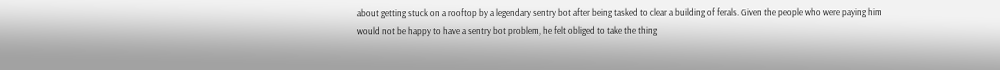about getting stuck on a rooftop by a legendary sentry bot after being tasked to clear a building of ferals. Given the people who were paying him would not be happy to have a sentry bot problem, he felt obliged to take the thing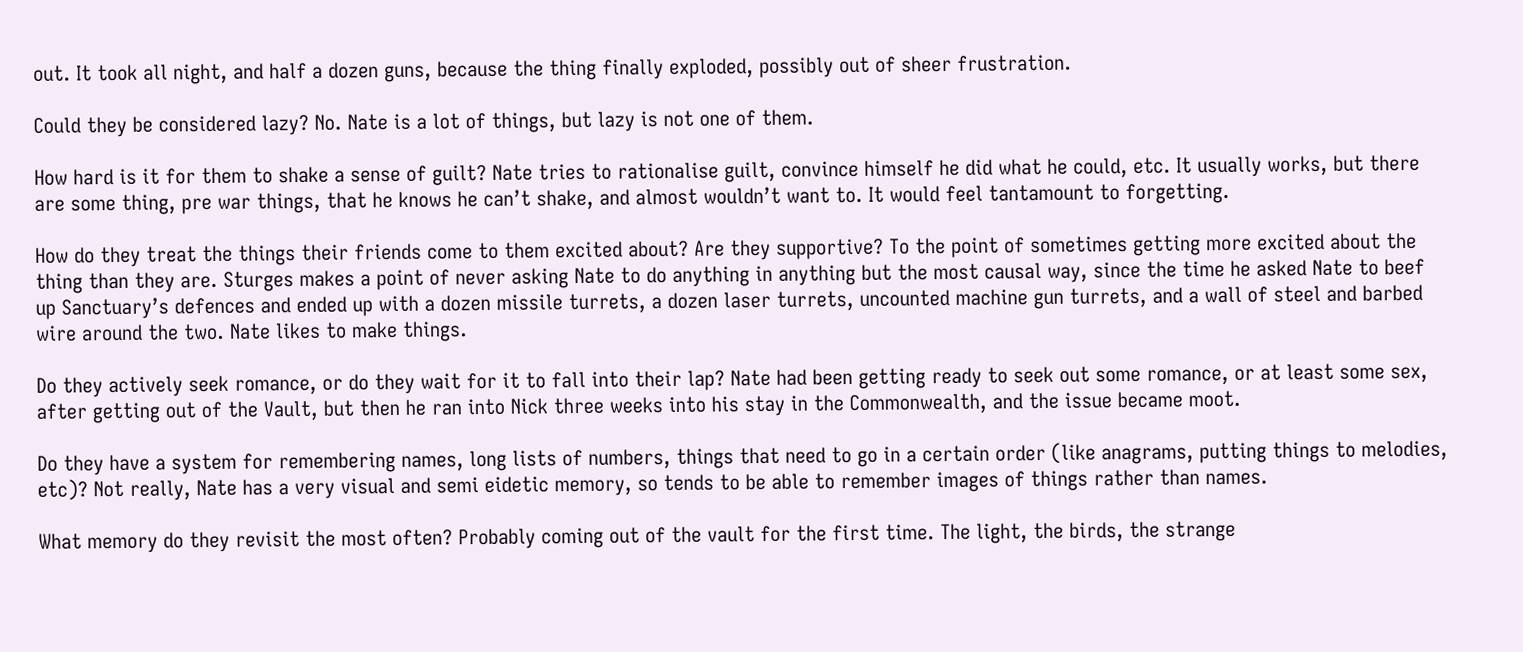out. It took all night, and half a dozen guns, because the thing finally exploded, possibly out of sheer frustration.

Could they be considered lazy? No. Nate is a lot of things, but lazy is not one of them.

How hard is it for them to shake a sense of guilt? Nate tries to rationalise guilt, convince himself he did what he could, etc. It usually works, but there are some thing, pre war things, that he knows he can’t shake, and almost wouldn’t want to. It would feel tantamount to forgetting.

How do they treat the things their friends come to them excited about? Are they supportive? To the point of sometimes getting more excited about the thing than they are. Sturges makes a point of never asking Nate to do anything in anything but the most causal way, since the time he asked Nate to beef up Sanctuary’s defences and ended up with a dozen missile turrets, a dozen laser turrets, uncounted machine gun turrets, and a wall of steel and barbed wire around the two. Nate likes to make things.

Do they actively seek romance, or do they wait for it to fall into their lap? Nate had been getting ready to seek out some romance, or at least some sex, after getting out of the Vault, but then he ran into Nick three weeks into his stay in the Commonwealth, and the issue became moot.

Do they have a system for remembering names, long lists of numbers, things that need to go in a certain order (like anagrams, putting things to melodies, etc)? Not really, Nate has a very visual and semi eidetic memory, so tends to be able to remember images of things rather than names.

What memory do they revisit the most often? Probably coming out of the vault for the first time. The light, the birds, the strange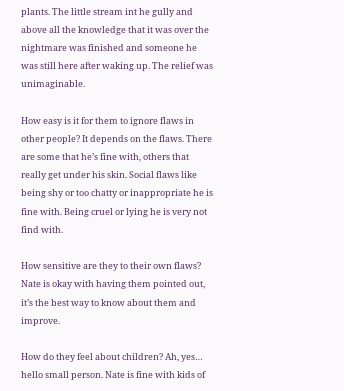plants. The little stream int he gully and above all the knowledge that it was over the nightmare was finished and someone he was still here after waking up. The relief was unimaginable.

How easy is it for them to ignore flaws in other people? It depends on the flaws. There are some that he’s fine with, others that really get under his skin. Social flaws like being shy or too chatty or inappropriate he is fine with. Being cruel or lying he is very not find with.

How sensitive are they to their own flaws? Nate is okay with having them pointed out, it’s the best way to know about them and improve.

How do they feel about children? Ah, yes… hello small person. Nate is fine with kids of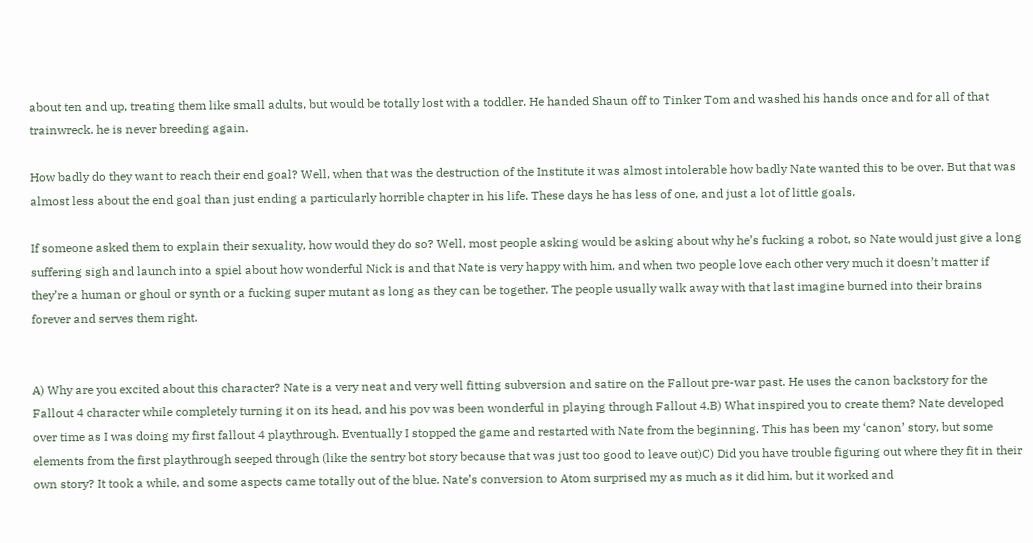about ten and up, treating them like small adults, but would be totally lost with a toddler. He handed Shaun off to Tinker Tom and washed his hands once and for all of that trainwreck. he is never breeding again.

How badly do they want to reach their end goal? Well, when that was the destruction of the Institute it was almost intolerable how badly Nate wanted this to be over. But that was almost less about the end goal than just ending a particularly horrible chapter in his life. These days he has less of one, and just a lot of little goals.

If someone asked them to explain their sexuality, how would they do so? Well, most people asking would be asking about why he’s fucking a robot, so Nate would just give a long suffering sigh and launch into a spiel about how wonderful Nick is and that Nate is very happy with him, and when two people love each other very much it doesn’t matter if they’re a human or ghoul or synth or a fucking super mutant as long as they can be together. The people usually walk away with that last imagine burned into their brains forever and serves them right.


A) Why are you excited about this character? Nate is a very neat and very well fitting subversion and satire on the Fallout pre-war past. He uses the canon backstory for the Fallout 4 character while completely turning it on its head, and his pov was been wonderful in playing through Fallout 4.B) What inspired you to create them? Nate developed over time as I was doing my first fallout 4 playthrough. Eventually I stopped the game and restarted with Nate from the beginning. This has been my ‘canon’ story, but some elements from the first playthrough seeped through (like the sentry bot story because that was just too good to leave out)C) Did you have trouble figuring out where they fit in their own story? It took a while, and some aspects came totally out of the blue. Nate’s conversion to Atom surprised my as much as it did him, but it worked and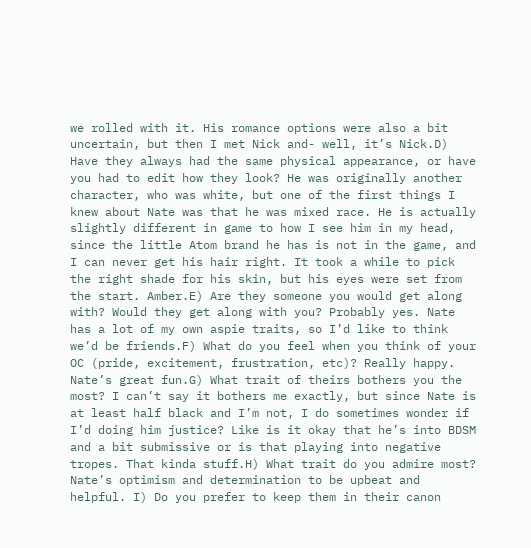we rolled with it. His romance options were also a bit uncertain, but then I met Nick and- well, it’s Nick.D) Have they always had the same physical appearance, or have you had to edit how they look? He was originally another character, who was white, but one of the first things I knew about Nate was that he was mixed race. He is actually slightly different in game to how I see him in my head, since the little Atom brand he has is not in the game, and I can never get his hair right. It took a while to pick the right shade for his skin, but his eyes were set from the start. Amber.E) Are they someone you would get along with? Would they get along with you? Probably yes. Nate has a lot of my own aspie traits, so I’d like to think we’d be friends.F) What do you feel when you think of your OC (pride, excitement, frustration, etc)? Really happy. Nate’s great fun.G) What trait of theirs bothers you the most? I can’t say it bothers me exactly, but since Nate is at least half black and I’m not, I do sometimes wonder if I’d doing him justice? Like is it okay that he’s into BDSM and a bit submissive or is that playing into negative tropes. That kinda stuff.H) What trait do you admire most? Nate’s optimism and determination to be upbeat and helpful. I) Do you prefer to keep them in their canon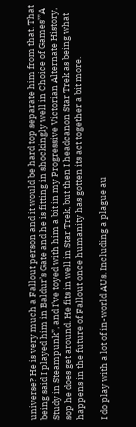universe? He is very much a Fallout person and it would be hard top separate him from that. That being said I played him in Baldur’s Gate and he is fitting in shockingly well in Choice of Games’”A Study in Steampunk”, and I’ve toyed with him a bit in my Progressive Victorian Alternate History, sop he does get around. He fits in well in Star Trek, but then I headcanon Star Trek as being what happens in the future of Fallout once humanity has gotten its act together a bit more.

I do play with a lot of in-world AUs. Including a plague au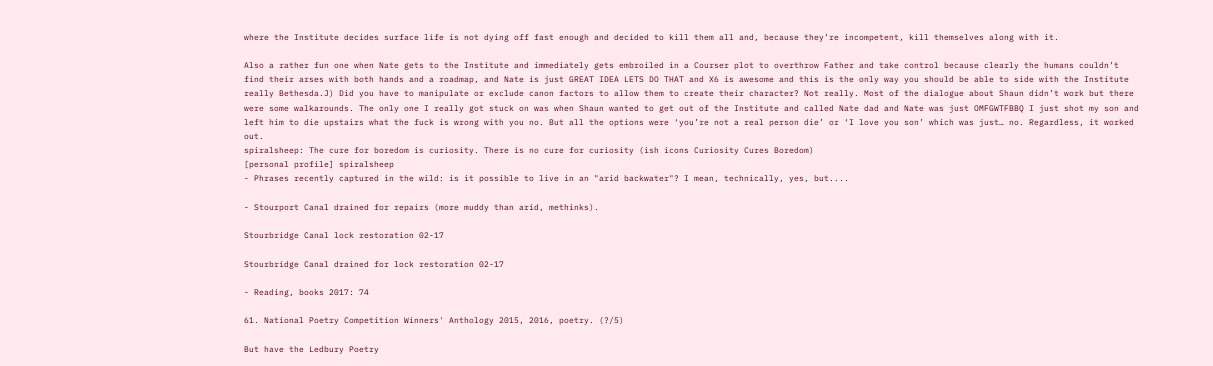where the Institute decides surface life is not dying off fast enough and decided to kill them all and, because they’re incompetent, kill themselves along with it.

Also a rather fun one when Nate gets to the Institute and immediately gets embroiled in a Courser plot to overthrow Father and take control because clearly the humans couldn’t find their arses with both hands and a roadmap, and Nate is just GREAT IDEA LETS DO THAT and X6 is awesome and this is the only way you should be able to side with the Institute really Bethesda.J) Did you have to manipulate or exclude canon factors to allow them to create their character? Not really. Most of the dialogue about Shaun didn’t work but there were some walkarounds. The only one I really got stuck on was when Shaun wanted to get out of the Institute and called Nate dad and Nate was just OMFGWTFBBQ I just shot my son and left him to die upstairs what the fuck is wrong with you no. But all the options were ‘you’re not a real person die’ or ‘I love you son’ which was just… no. Regardless, it worked out.
spiralsheep: The cure for boredom is curiosity. There is no cure for curiosity (ish icons Curiosity Cures Boredom)
[personal profile] spiralsheep
- Phrases recently captured in the wild: is it possible to live in an "arid backwater"? I mean, technically, yes, but....

- Stourport Canal drained for repairs (more muddy than arid, methinks).

Stourbridge Canal lock restoration 02-17

Stourbridge Canal drained for lock restoration 02-17

- Reading, books 2017: 74

61. National Poetry Competition Winners' Anthology 2015, 2016, poetry. (?/5)

But have the Ledbury Poetry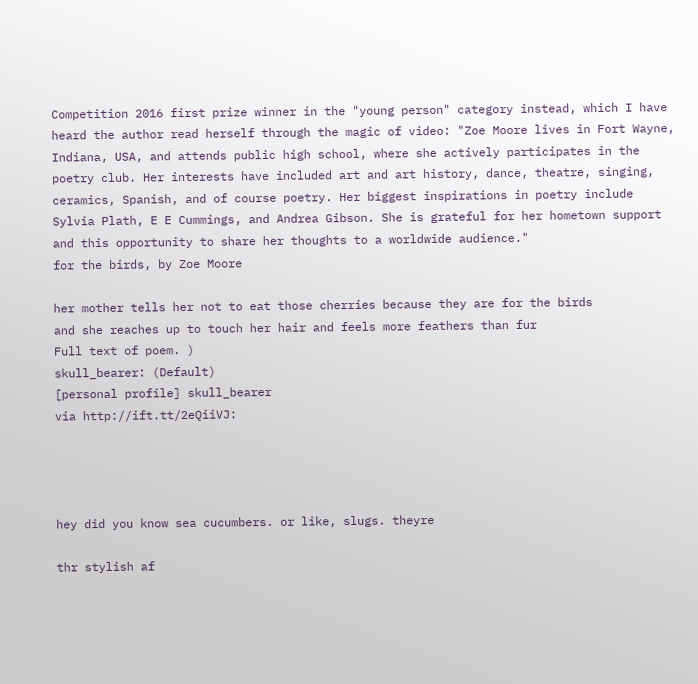Competition 2016 first prize winner in the "young person" category instead, which I have heard the author read herself through the magic of video: "Zoe Moore lives in Fort Wayne, Indiana, USA, and attends public high school, where she actively participates in the poetry club. Her interests have included art and art history, dance, theatre, singing, ceramics, Spanish, and of course poetry. Her biggest inspirations in poetry include Sylvia Plath, E E Cummings, and Andrea Gibson. She is grateful for her hometown support and this opportunity to share her thoughts to a worldwide audience."
for the birds, by Zoe Moore

her mother tells her not to eat those cherries because they are for the birds
and she reaches up to touch her hair and feels more feathers than fur
Full text of poem. )
skull_bearer: (Default)
[personal profile] skull_bearer
via http://ift.tt/2eQiiVJ:




hey did you know sea cucumbers. or like, slugs. theyre

thr stylish af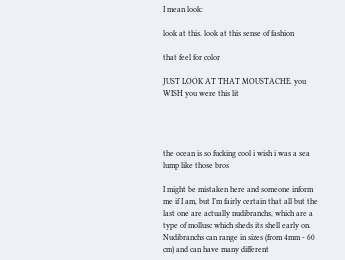I mean look:

look at this. look at this sense of fashion

that feel for color

JUST LOOK AT THAT MOUSTACHE. you WISH you were this lit




the ocean is so fucking cool i wish i was a sea lump like those bros

I might be mistaken here and someone inform me if I am, but I’m fairly certain that all but the last one are actually nudibranchs, which are a type of mollusc which sheds its shell early on. Nudibranchs can range in sizes (from 4mm - 60 cm) and can have many different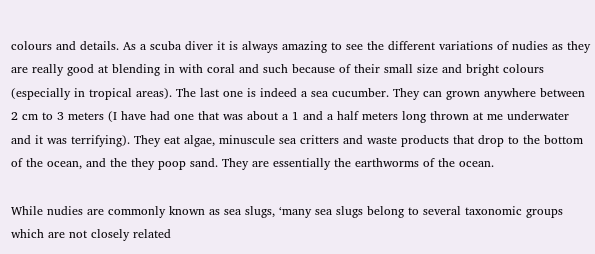colours and details. As a scuba diver it is always amazing to see the different variations of nudies as they are really good at blending in with coral and such because of their small size and bright colours (especially in tropical areas). The last one is indeed a sea cucumber. They can grown anywhere between 2 cm to 3 meters (I have had one that was about a 1 and a half meters long thrown at me underwater and it was terrifying). They eat algae, minuscule sea critters and waste products that drop to the bottom of the ocean, and the they poop sand. They are essentially the earthworms of the ocean.

While nudies are commonly known as sea slugs, ‘many sea slugs belong to several taxonomic groups which are not closely related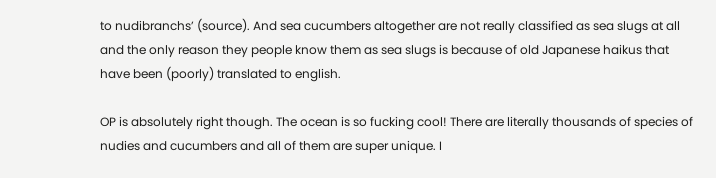to nudibranchs’ (source). And sea cucumbers altogether are not really classified as sea slugs at all and the only reason they people know them as sea slugs is because of old Japanese haikus that have been (poorly) translated to english.

OP is absolutely right though. The ocean is so fucking cool! There are literally thousands of species of nudies and cucumbers and all of them are super unique. I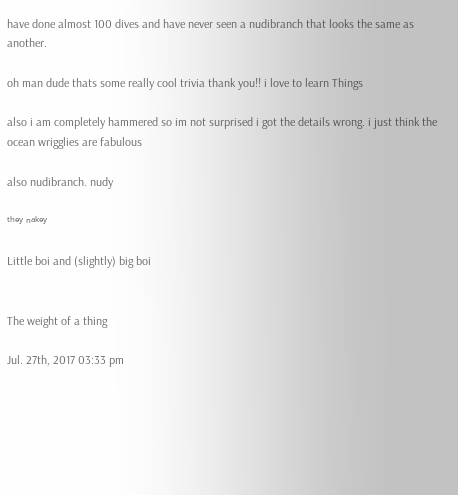have done almost 100 dives and have never seen a nudibranch that looks the same as another.

oh man dude thats some really cool trivia thank you!! i love to learn Things

also i am completely hammered so im not surprised i got the details wrong. i just think the ocean wrigglies are fabulous

also nudibranch. nudy

ᵗʰᵉʸ ⁿᵃᵏᵉʸ

Little boi and (slightly) big boi


The weight of a thing

Jul. 27th, 2017 03:33 pm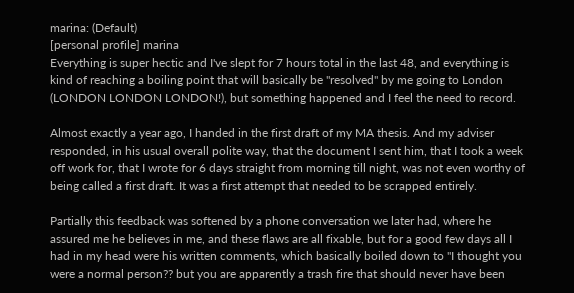marina: (Default)
[personal profile] marina
Everything is super hectic and I've slept for 7 hours total in the last 48, and everything is kind of reaching a boiling point that will basically be "resolved" by me going to London (LONDON LONDON LONDON!), but something happened and I feel the need to record.

Almost exactly a year ago, I handed in the first draft of my MA thesis. And my adviser responded, in his usual overall polite way, that the document I sent him, that I took a week off work for, that I wrote for 6 days straight from morning till night, was not even worthy of being called a first draft. It was a first attempt that needed to be scrapped entirely.

Partially this feedback was softened by a phone conversation we later had, where he assured me he believes in me, and these flaws are all fixable, but for a good few days all I had in my head were his written comments, which basically boiled down to "I thought you were a normal person?? but you are apparently a trash fire that should never have been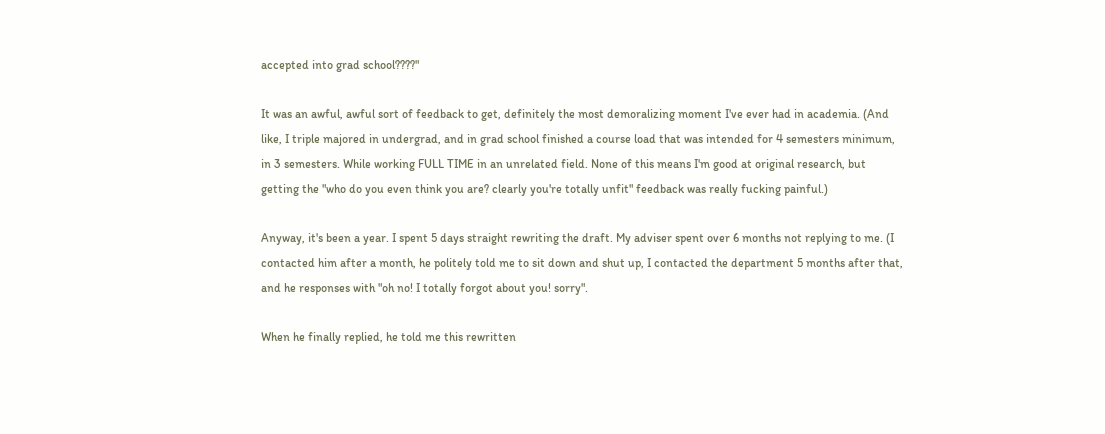accepted into grad school????"

It was an awful, awful sort of feedback to get, definitely the most demoralizing moment I've ever had in academia. (And like, I triple majored in undergrad, and in grad school finished a course load that was intended for 4 semesters minimum, in 3 semesters. While working FULL TIME in an unrelated field. None of this means I'm good at original research, but getting the "who do you even think you are? clearly you're totally unfit" feedback was really fucking painful.)

Anyway, it's been a year. I spent 5 days straight rewriting the draft. My adviser spent over 6 months not replying to me. (I contacted him after a month, he politely told me to sit down and shut up, I contacted the department 5 months after that, and he responses with "oh no! I totally forgot about you! sorry".

When he finally replied, he told me this rewritten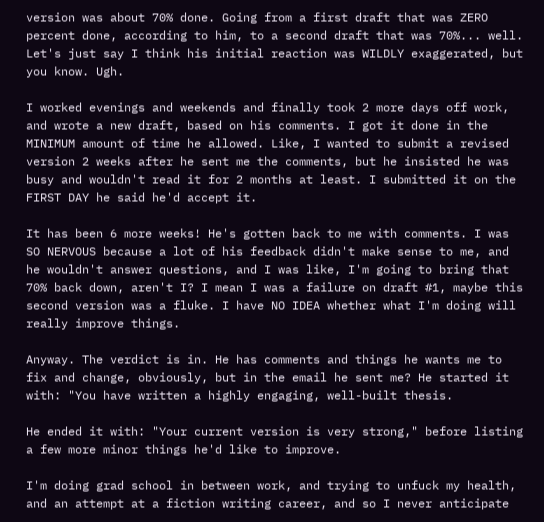version was about 70% done. Going from a first draft that was ZERO percent done, according to him, to a second draft that was 70%... well. Let's just say I think his initial reaction was WILDLY exaggerated, but you know. Ugh.

I worked evenings and weekends and finally took 2 more days off work, and wrote a new draft, based on his comments. I got it done in the MINIMUM amount of time he allowed. Like, I wanted to submit a revised version 2 weeks after he sent me the comments, but he insisted he was busy and wouldn't read it for 2 months at least. I submitted it on the FIRST DAY he said he'd accept it.

It has been 6 more weeks! He's gotten back to me with comments. I was SO NERVOUS because a lot of his feedback didn't make sense to me, and he wouldn't answer questions, and I was like, I'm going to bring that 70% back down, aren't I? I mean I was a failure on draft #1, maybe this second version was a fluke. I have NO IDEA whether what I'm doing will really improve things.

Anyway. The verdict is in. He has comments and things he wants me to fix and change, obviously, but in the email he sent me? He started it with: "You have written a highly engaging, well-built thesis.

He ended it with: "Your current version is very strong," before listing a few more minor things he'd like to improve.

I'm doing grad school in between work, and trying to unfuck my health, and an attempt at a fiction writing career, and so I never anticipate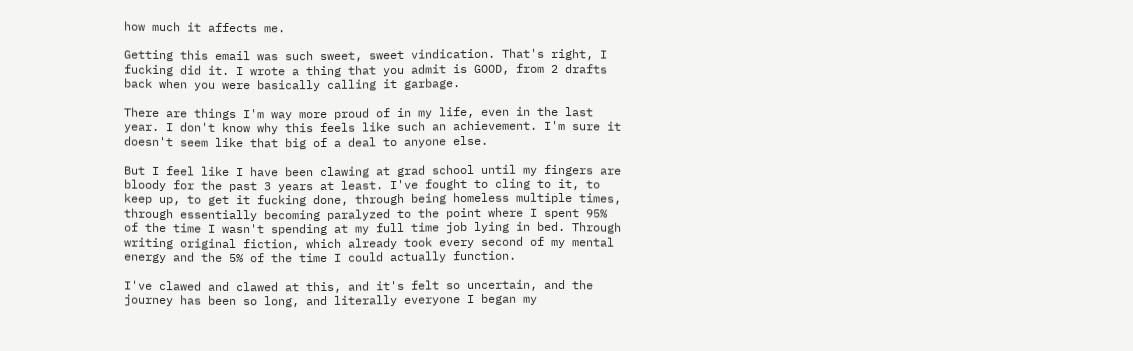how much it affects me.

Getting this email was such sweet, sweet vindication. That's right, I fucking did it. I wrote a thing that you admit is GOOD, from 2 drafts back when you were basically calling it garbage.

There are things I'm way more proud of in my life, even in the last year. I don't know why this feels like such an achievement. I'm sure it doesn't seem like that big of a deal to anyone else.

But I feel like I have been clawing at grad school until my fingers are bloody for the past 3 years at least. I've fought to cling to it, to keep up, to get it fucking done, through being homeless multiple times, through essentially becoming paralyzed to the point where I spent 95% of the time I wasn't spending at my full time job lying in bed. Through writing original fiction, which already took every second of my mental energy and the 5% of the time I could actually function.

I've clawed and clawed at this, and it's felt so uncertain, and the journey has been so long, and literally everyone I began my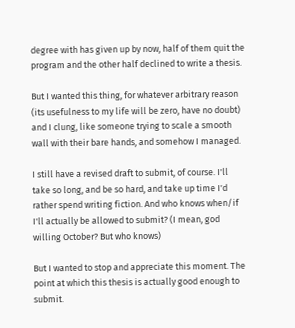degree with has given up by now, half of them quit the program and the other half declined to write a thesis.

But I wanted this thing, for whatever arbitrary reason (its usefulness to my life will be zero, have no doubt) and I clung, like someone trying to scale a smooth wall with their bare hands, and somehow I managed.

I still have a revised draft to submit, of course. I'll take so long, and be so hard, and take up time I'd rather spend writing fiction. And who knows when/if I'll actually be allowed to submit? (I mean, god willing October? But who knows)

But I wanted to stop and appreciate this moment. The point at which this thesis is actually good enough to submit.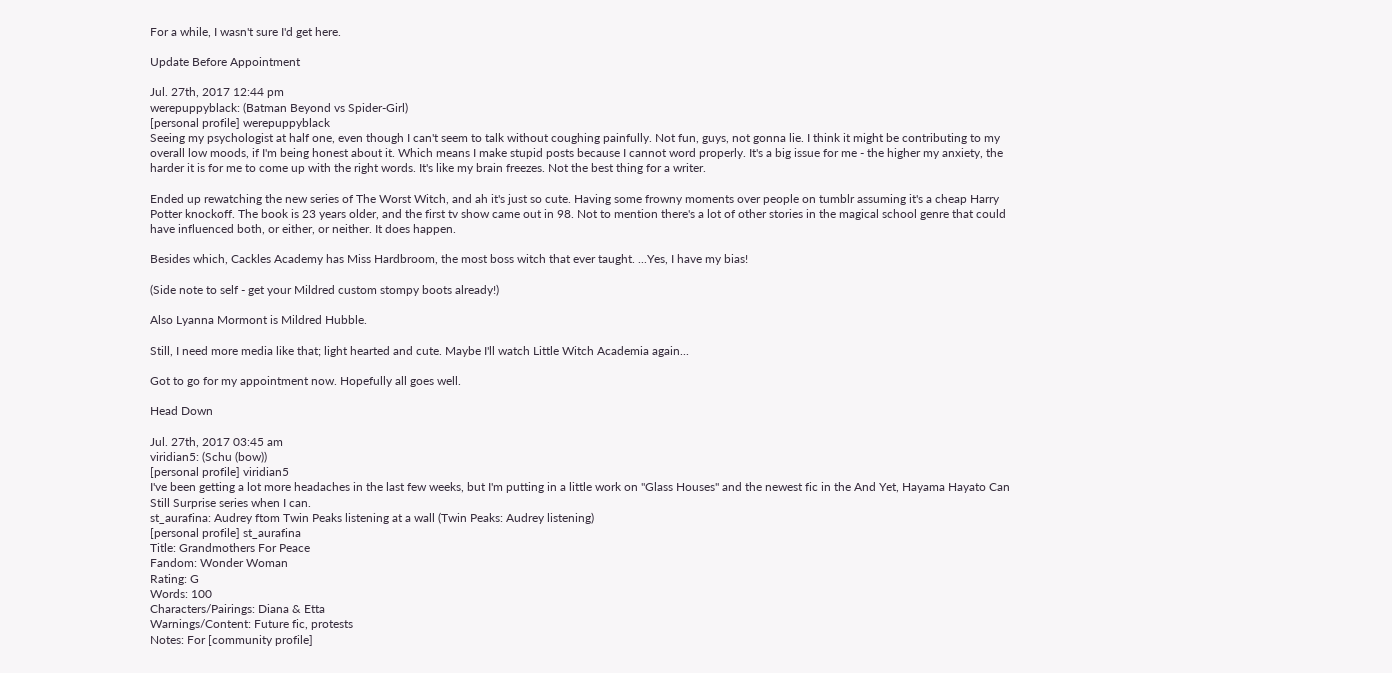For a while, I wasn't sure I'd get here.

Update Before Appointment

Jul. 27th, 2017 12:44 pm
werepuppyblack: (Batman Beyond vs Spider-Girl)
[personal profile] werepuppyblack
Seeing my psychologist at half one, even though I can't seem to talk without coughing painfully. Not fun, guys, not gonna lie. I think it might be contributing to my overall low moods, if I'm being honest about it. Which means I make stupid posts because I cannot word properly. It's a big issue for me - the higher my anxiety, the harder it is for me to come up with the right words. It's like my brain freezes. Not the best thing for a writer.

Ended up rewatching the new series of The Worst Witch, and ah it's just so cute. Having some frowny moments over people on tumblr assuming it's a cheap Harry Potter knockoff. The book is 23 years older, and the first tv show came out in 98. Not to mention there's a lot of other stories in the magical school genre that could have influenced both, or either, or neither. It does happen.

Besides which, Cackles Academy has Miss Hardbroom, the most boss witch that ever taught. ...Yes, I have my bias!

(Side note to self - get your Mildred custom stompy boots already!)

Also Lyanna Mormont is Mildred Hubble.

Still, I need more media like that; light hearted and cute. Maybe I'll watch Little Witch Academia again...

Got to go for my appointment now. Hopefully all goes well.

Head Down

Jul. 27th, 2017 03:45 am
viridian5: (Schu (bow))
[personal profile] viridian5
I've been getting a lot more headaches in the last few weeks, but I'm putting in a little work on "Glass Houses" and the newest fic in the And Yet, Hayama Hayato Can Still Surprise series when I can.
st_aurafina: Audrey ftom Twin Peaks listening at a wall (Twin Peaks: Audrey listening)
[personal profile] st_aurafina
Title: Grandmothers For Peace
Fandom: Wonder Woman
Rating: G
Words: 100
Characters/Pairings: Diana & Etta
Warnings/Content: Future fic, protests
Notes: For [community profile]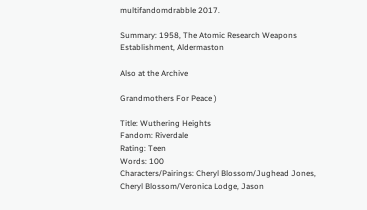multifandomdrabble 2017.

Summary: 1958, The Atomic Research Weapons Establishment, Aldermaston

Also at the Archive

Grandmothers For Peace )

Title: Wuthering Heights
Fandom: Riverdale
Rating: Teen
Words: 100
Characters/Pairings: Cheryl Blossom/Jughead Jones, Cheryl Blossom/Veronica Lodge, Jason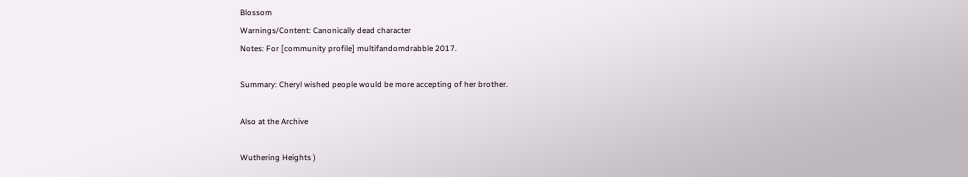Blossom
Warnings/Content: Canonically dead character
Notes: For [community profile] multifandomdrabble 2017.

Summary: Cheryl wished people would be more accepting of her brother.

Also at the Archive

Wuthering Heights )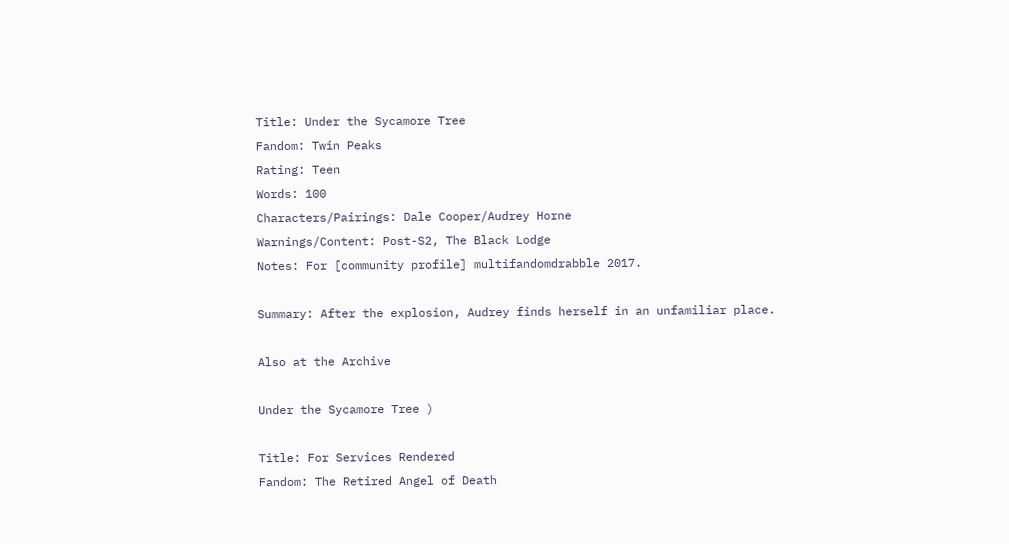Title: Under the Sycamore Tree
Fandom: Twin Peaks
Rating: Teen
Words: 100
Characters/Pairings: Dale Cooper/Audrey Horne
Warnings/Content: Post-S2, The Black Lodge
Notes: For [community profile] multifandomdrabble 2017.

Summary: After the explosion, Audrey finds herself in an unfamiliar place.

Also at the Archive

Under the Sycamore Tree )

Title: For Services Rendered
Fandom: The Retired Angel of Death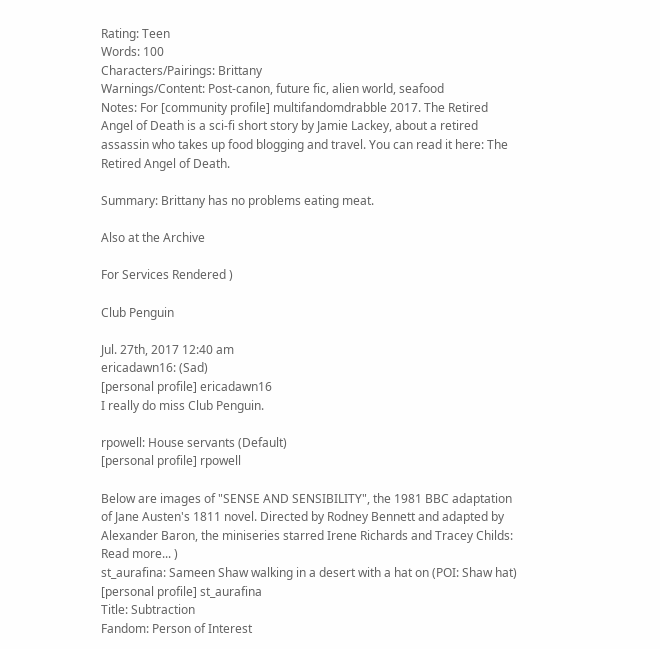Rating: Teen
Words: 100
Characters/Pairings: Brittany
Warnings/Content: Post-canon, future fic, alien world, seafood
Notes: For [community profile] multifandomdrabble 2017. The Retired Angel of Death is a sci-fi short story by Jamie Lackey, about a retired assassin who takes up food blogging and travel. You can read it here: The Retired Angel of Death.

Summary: Brittany has no problems eating meat.

Also at the Archive

For Services Rendered )

Club Penguin

Jul. 27th, 2017 12:40 am
ericadawn16: (Sad)
[personal profile] ericadawn16
I really do miss Club Penguin.

rpowell: House servants (Default)
[personal profile] rpowell

Below are images of "SENSE AND SENSIBILITY", the 1981 BBC adaptation of Jane Austen's 1811 novel. Directed by Rodney Bennett and adapted by Alexander Baron, the miniseries starred Irene Richards and Tracey Childs: Read more... )
st_aurafina: Sameen Shaw walking in a desert with a hat on (POI: Shaw hat)
[personal profile] st_aurafina
Title: Subtraction
Fandom: Person of Interest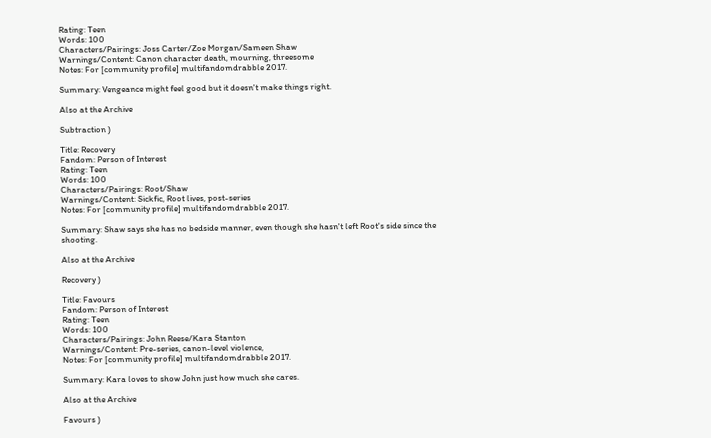Rating: Teen
Words: 100
Characters/Pairings: Joss Carter/Zoe Morgan/Sameen Shaw
Warnings/Content: Canon character death, mourning, threesome
Notes: For [community profile] multifandomdrabble 2017.

Summary: Vengeance might feel good but it doesn't make things right.

Also at the Archive

Subtraction )

Title: Recovery
Fandom: Person of Interest
Rating: Teen
Words: 100
Characters/Pairings: Root/Shaw
Warnings/Content: Sickfic, Root lives, post-series
Notes: For [community profile] multifandomdrabble 2017.

Summary: Shaw says she has no bedside manner, even though she hasn't left Root's side since the shooting.

Also at the Archive

Recovery )

Title: Favours
Fandom: Person of Interest
Rating: Teen
Words: 100
Characters/Pairings: John Reese/Kara Stanton
Warnings/Content: Pre-series, canon-level violence,
Notes: For [community profile] multifandomdrabble 2017.

Summary: Kara loves to show John just how much she cares.

Also at the Archive

Favours )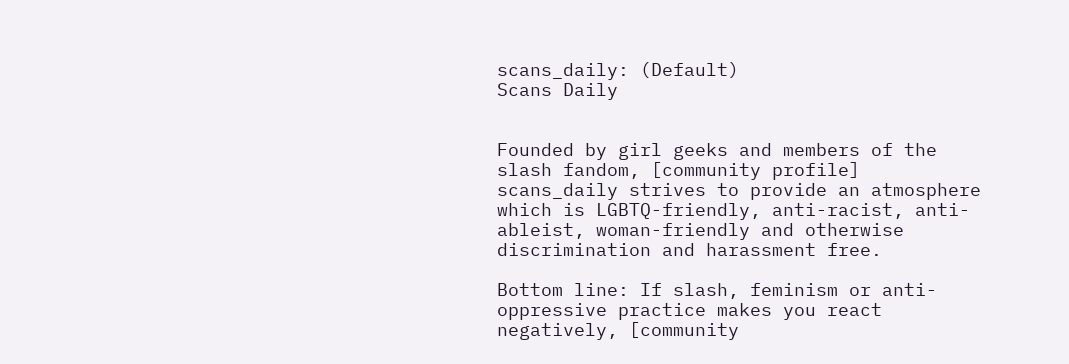scans_daily: (Default)
Scans Daily


Founded by girl geeks and members of the slash fandom, [community profile] scans_daily strives to provide an atmosphere which is LGBTQ-friendly, anti-racist, anti-ableist, woman-friendly and otherwise discrimination and harassment free.

Bottom line: If slash, feminism or anti-oppressive practice makes you react negatively, [community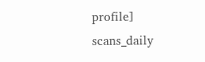profile] scans_daily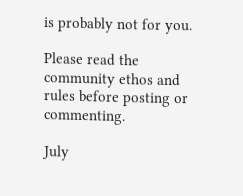is probably not for you.

Please read the community ethos and rules before posting or commenting.

July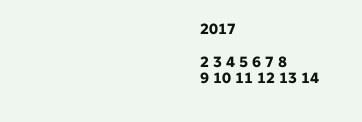2017

2 3 4 5 6 7 8
9 10 11 12 13 14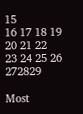15
16 17 18 19 20 21 22
23 24 25 26 272829

Most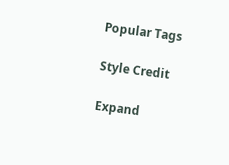Popular Tags

Style Credit

Expand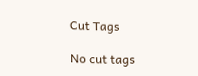Cut Tags

No cut tags